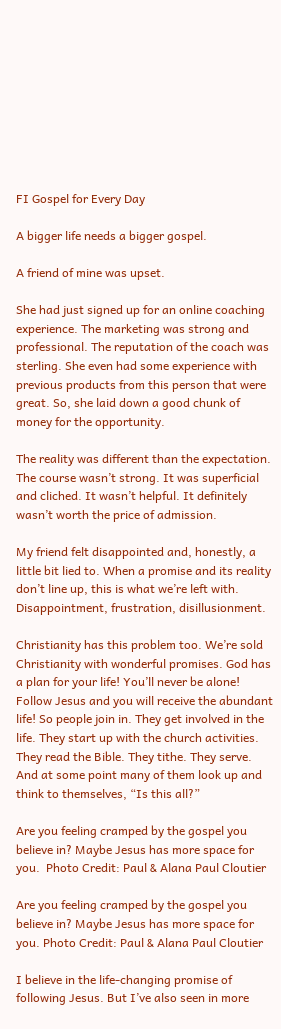FI Gospel for Every Day

A bigger life needs a bigger gospel.

A friend of mine was upset.

She had just signed up for an online coaching experience. The marketing was strong and professional. The reputation of the coach was sterling. She even had some experience with previous products from this person that were great. So, she laid down a good chunk of money for the opportunity.

The reality was different than the expectation. The course wasn’t strong. It was superficial and cliched. It wasn’t helpful. It definitely wasn’t worth the price of admission.

My friend felt disappointed and, honestly, a little bit lied to. When a promise and its reality don’t line up, this is what we’re left with. Disappointment, frustration, disillusionment.

Christianity has this problem too. We’re sold Christianity with wonderful promises. God has a plan for your life! You’ll never be alone! Follow Jesus and you will receive the abundant life! So people join in. They get involved in the life. They start up with the church activities. They read the Bible. They tithe. They serve. And at some point many of them look up and think to themselves, “Is this all?”

Are you feeling cramped by the gospel you believe in? Maybe Jesus has more space for you.  Photo Credit: Paul & Alana Paul Cloutier

Are you feeling cramped by the gospel you believe in? Maybe Jesus has more space for you. Photo Credit: Paul & Alana Paul Cloutier

I believe in the life-changing promise of following Jesus. But I’ve also seen in more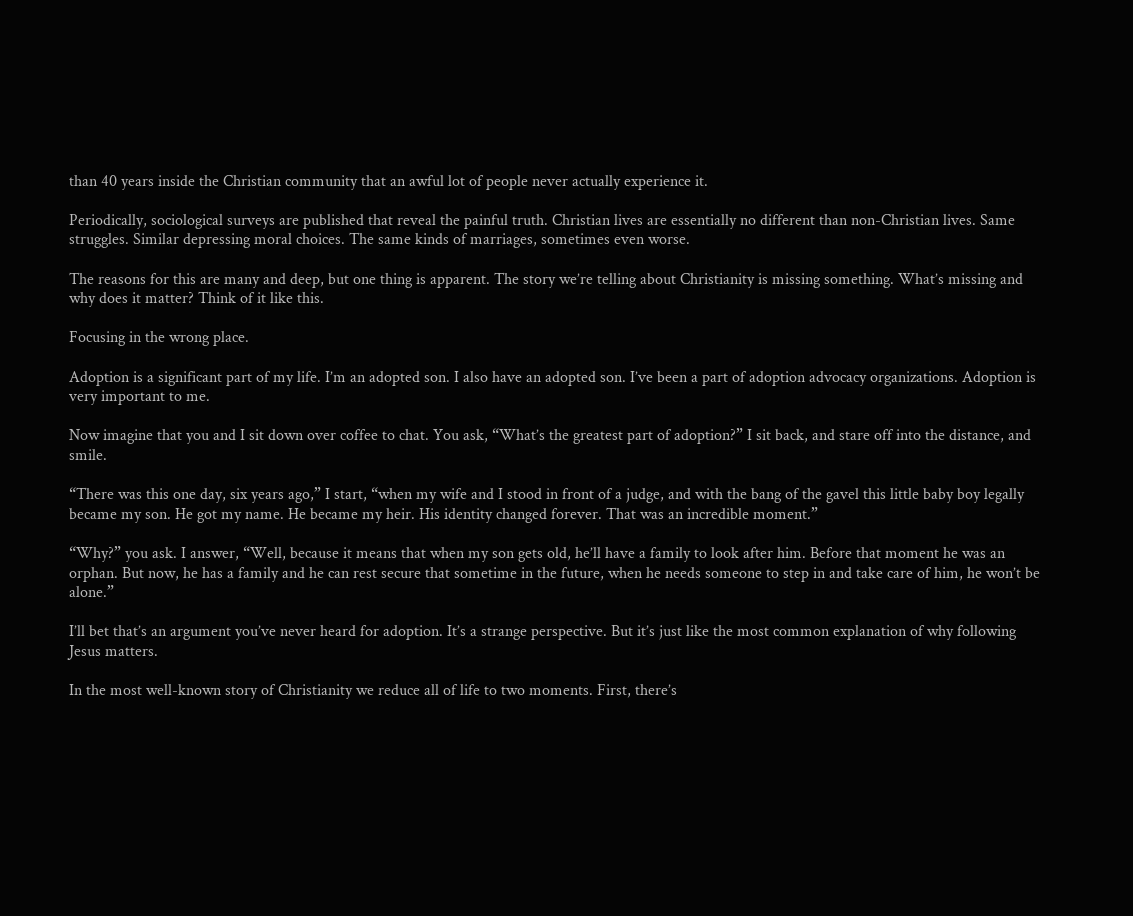than 40 years inside the Christian community that an awful lot of people never actually experience it.

Periodically, sociological surveys are published that reveal the painful truth. Christian lives are essentially no different than non-Christian lives. Same struggles. Similar depressing moral choices. The same kinds of marriages, sometimes even worse.

The reasons for this are many and deep, but one thing is apparent. The story we’re telling about Christianity is missing something. What’s missing and why does it matter? Think of it like this.

Focusing in the wrong place.

Adoption is a significant part of my life. I’m an adopted son. I also have an adopted son. I’ve been a part of adoption advocacy organizations. Adoption is very important to me.

Now imagine that you and I sit down over coffee to chat. You ask, “What’s the greatest part of adoption?” I sit back, and stare off into the distance, and smile.

“There was this one day, six years ago,” I start, “when my wife and I stood in front of a judge, and with the bang of the gavel this little baby boy legally became my son. He got my name. He became my heir. His identity changed forever. That was an incredible moment.”

“Why?” you ask. I answer, “Well, because it means that when my son gets old, he’ll have a family to look after him. Before that moment he was an orphan. But now, he has a family and he can rest secure that sometime in the future, when he needs someone to step in and take care of him, he won’t be alone.”

I’ll bet that’s an argument you’ve never heard for adoption. It’s a strange perspective. But it’s just like the most common explanation of why following Jesus matters.

In the most well-known story of Christianity we reduce all of life to two moments. First, there’s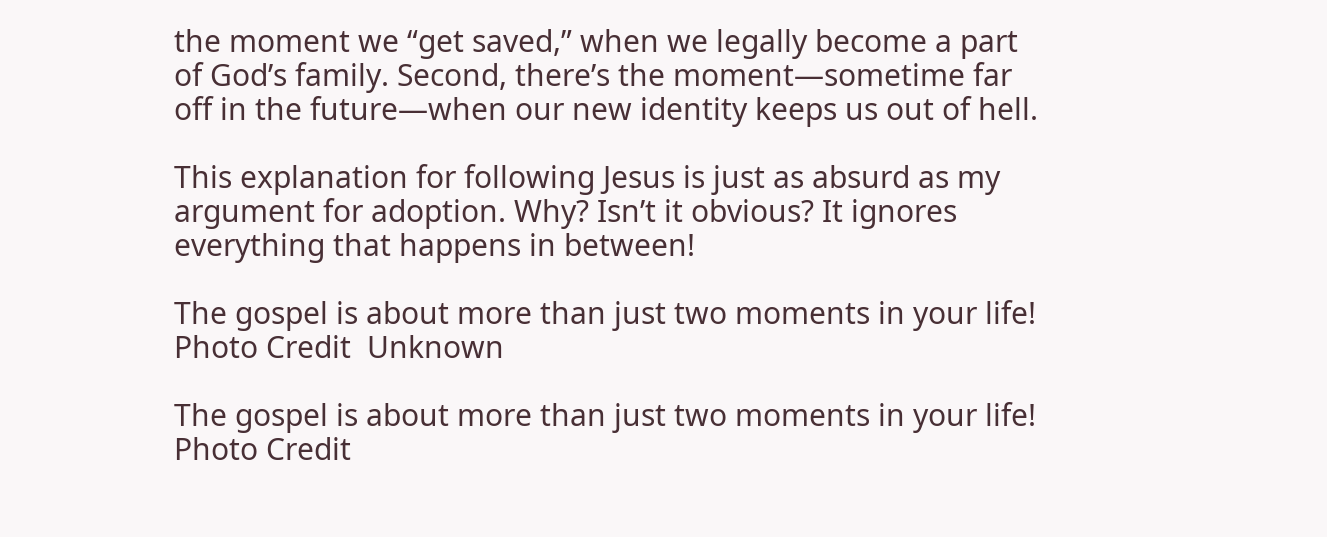the moment we “get saved,” when we legally become a part of God’s family. Second, there’s the moment—sometime far off in the future—when our new identity keeps us out of hell.

This explanation for following Jesus is just as absurd as my argument for adoption. Why? Isn’t it obvious? It ignores everything that happens in between!

The gospel is about more than just two moments in your life! Photo Credit  Unknown

The gospel is about more than just two moments in your life! Photo Credit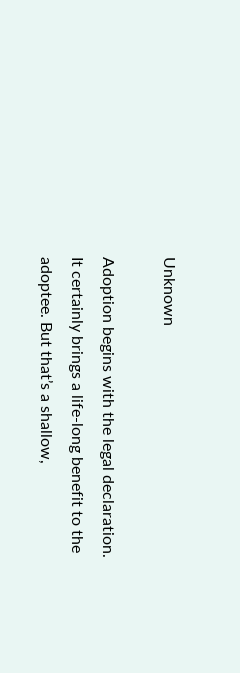Unknown

Adoption begins with the legal declaration. It certainly brings a life-long benefit to the adoptee. But that’s a shallow,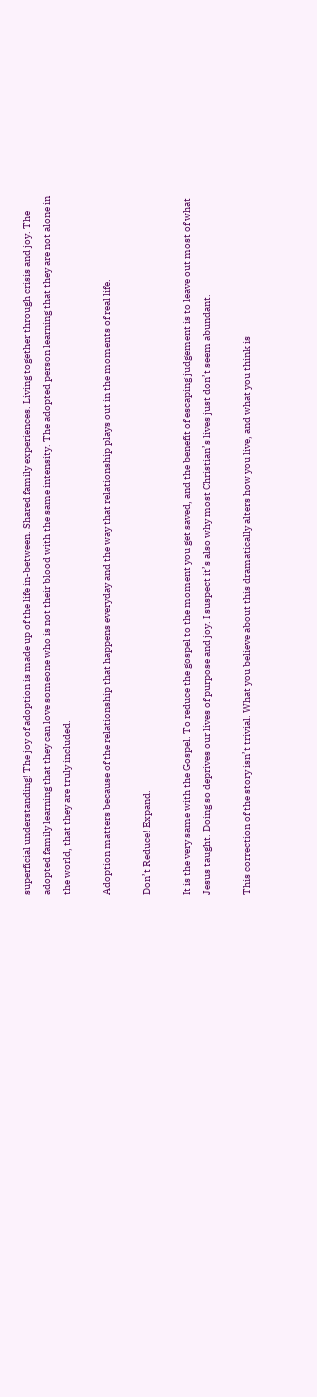superficial understanding! The joy of adoption is made up of the life in-between. Shared family experiences. Living together through crisis and joy. The adopted family learning that they can love someone who is not their blood with the same intensity. The adopted person learning that they are not alone in the world, that they are truly included.

Adoption matters because of the relationship that happens everyday and the way that relationship plays out in the moments of real life.

Don’t Reduce! Expand.

It is the very same with the Gospel. To reduce the gospel to the moment you get saved, and the benefit of escaping judgement is to leave out most of what Jesus taught. Doing so deprives our lives of purpose and joy. I suspect it’s also why most Christian’s lives just don’t seem abundant.

This correction of the story isn’t trivial. What you believe about this dramatically alters how you live, and what you think is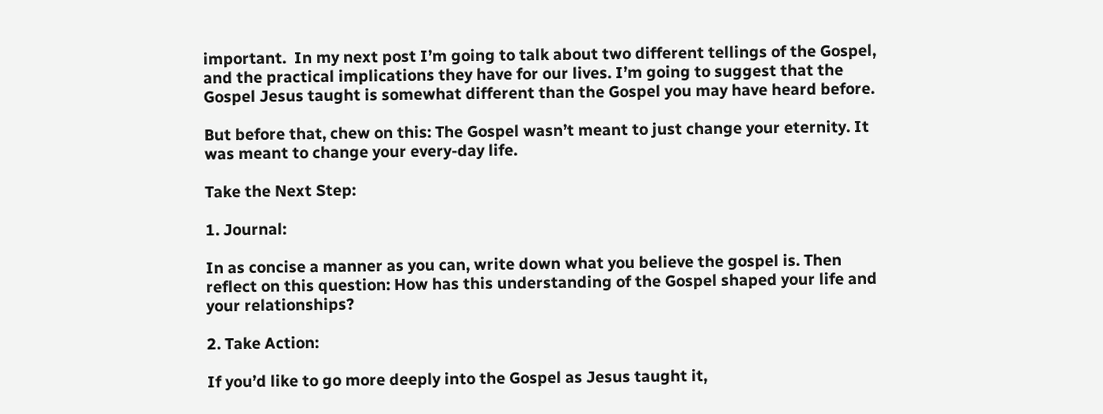important.  In my next post I’m going to talk about two different tellings of the Gospel, and the practical implications they have for our lives. I’m going to suggest that the Gospel Jesus taught is somewhat different than the Gospel you may have heard before.

But before that, chew on this: The Gospel wasn’t meant to just change your eternity. It was meant to change your every-day life.

Take the Next Step:

1. Journal:

In as concise a manner as you can, write down what you believe the gospel is. Then reflect on this question: How has this understanding of the Gospel shaped your life and your relationships?

2. Take Action:

If you’d like to go more deeply into the Gospel as Jesus taught it,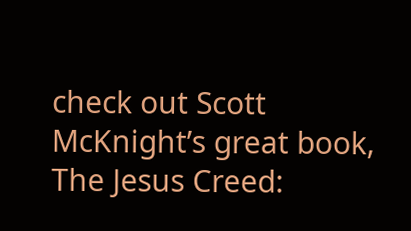check out Scott McKnight’s great book, The Jesus Creed: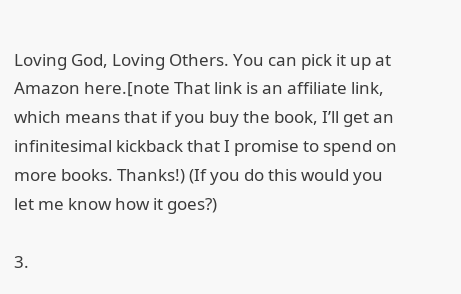Loving God, Loving Others. You can pick it up at Amazon here.[note That link is an affiliate link, which means that if you buy the book, I’ll get an infinitesimal kickback that I promise to spend on more books. Thanks!) (If you do this would you let me know how it goes?)

3.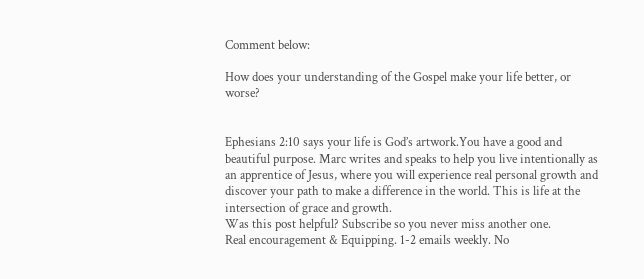Comment below:

How does your understanding of the Gospel make your life better, or worse?


Ephesians 2:10 says your life is God’s artwork.You have a good and beautiful purpose. Marc writes and speaks to help you live intentionally as an apprentice of Jesus, where you will experience real personal growth and discover your path to make a difference in the world. This is life at the intersection of grace and growth.
Was this post helpful? Subscribe so you never miss another one.
Real encouragement & Equipping. 1-2 emails weekly. No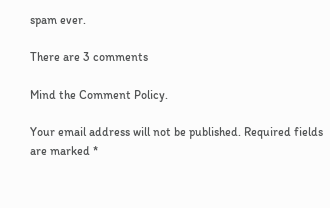spam ever.

There are 3 comments

Mind the Comment Policy.

Your email address will not be published. Required fields are marked *